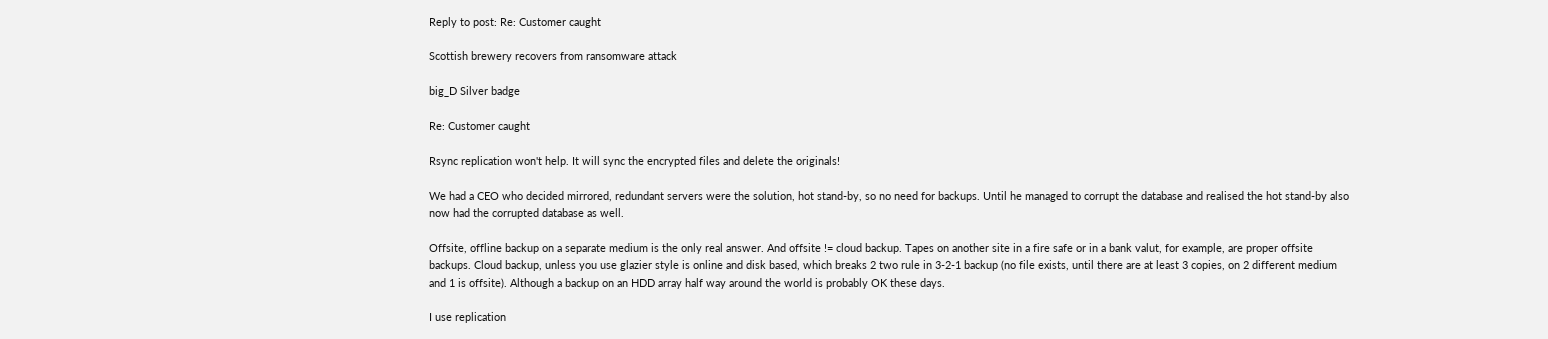Reply to post: Re: Customer caught

Scottish brewery recovers from ransomware attack

big_D Silver badge

Re: Customer caught

Rsync replication won't help. It will sync the encrypted files and delete the originals!

We had a CEO who decided mirrored, redundant servers were the solution, hot stand-by, so no need for backups. Until he managed to corrupt the database and realised the hot stand-by also now had the corrupted database as well.

Offsite, offline backup on a separate medium is the only real answer. And offsite != cloud backup. Tapes on another site in a fire safe or in a bank valut, for example, are proper offsite backups. Cloud backup, unless you use glazier style is online and disk based, which breaks 2 two rule in 3-2-1 backup (no file exists, until there are at least 3 copies, on 2 different medium and 1 is offsite). Although a backup on an HDD array half way around the world is probably OK these days.

I use replication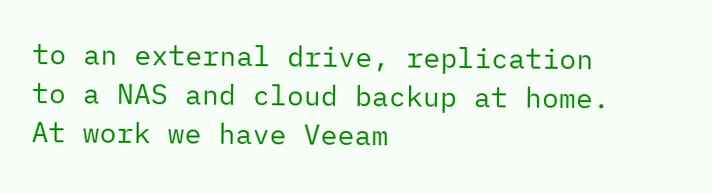to an external drive, replication to a NAS and cloud backup at home. At work we have Veeam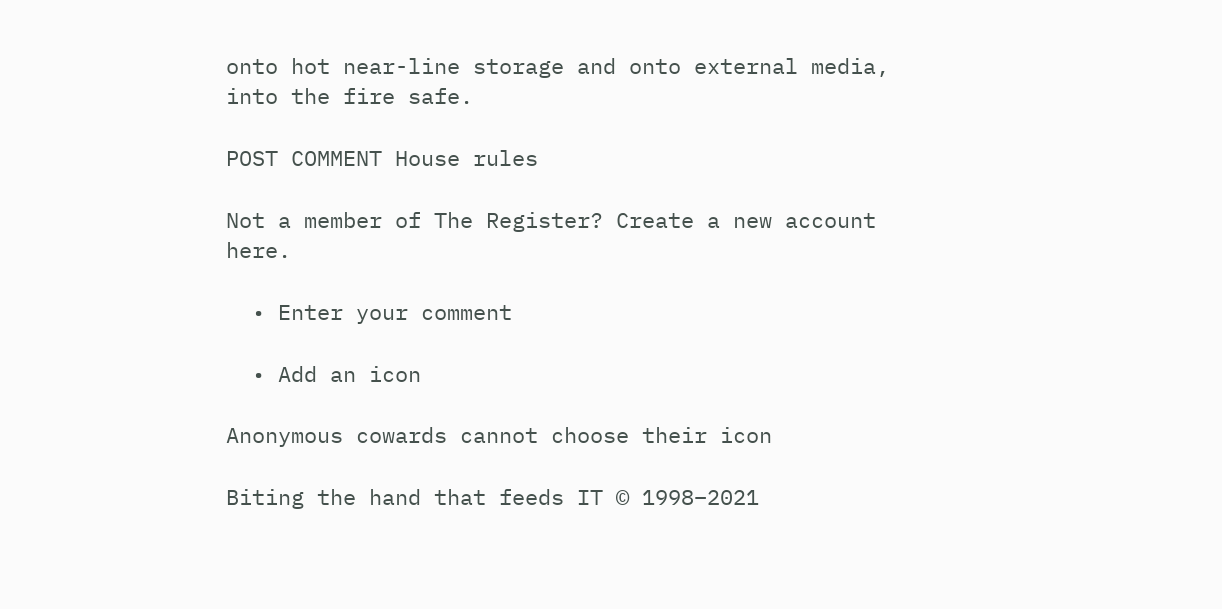onto hot near-line storage and onto external media, into the fire safe.

POST COMMENT House rules

Not a member of The Register? Create a new account here.

  • Enter your comment

  • Add an icon

Anonymous cowards cannot choose their icon

Biting the hand that feeds IT © 1998–2021